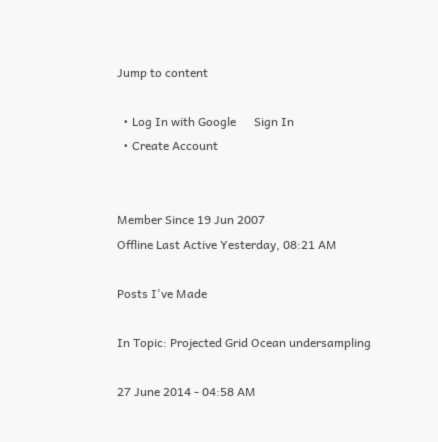Jump to content

  • Log In with Google      Sign In
  • Create Account


Member Since 19 Jun 2007
Offline Last Active Yesterday, 08:21 AM

Posts I've Made

In Topic: Projected Grid Ocean undersampling

27 June 2014 - 04:58 AM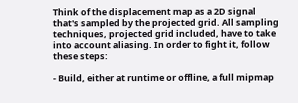Think of the displacement map as a 2D signal that's sampled by the projected grid. All sampling techniques, projected grid included, have to take into account aliasing. In order to fight it, follow these steps:

- Build, either at runtime or offline, a full mipmap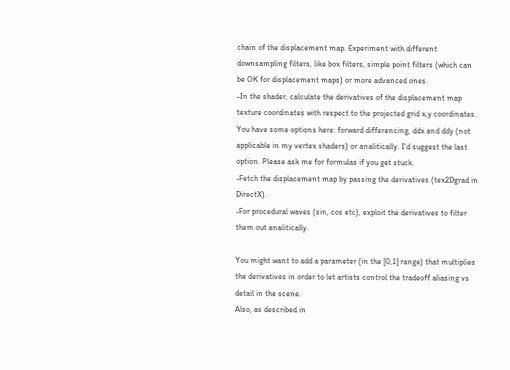chain of the displacement map. Experiment with different downsampling filters, like box filters, simple point filters (which can be OK for displacement maps) or more advanced ones.
-In the shader, calculate the derivatives of the displacement map texture coordinates with respect to the projected grid x,y coordinates. You have some options here: forward differencing, ddx and ddy (not applicable in my vertex shaders) or analitically. I'd suggest the last option. Please ask me for formulas if you get stuck.
-Fetch the displacement map by passing the derivatives (tex2Dgrad in DirectX).
-For procedural waves (sin, cos etc), exploit the derivatives to filter them out analitically.

You might want to add a parameter (in the [0,1] range) that multiplies the derivatives in order to let artists control the tradeoff aliasing vs detail in the scene.
Also, as described in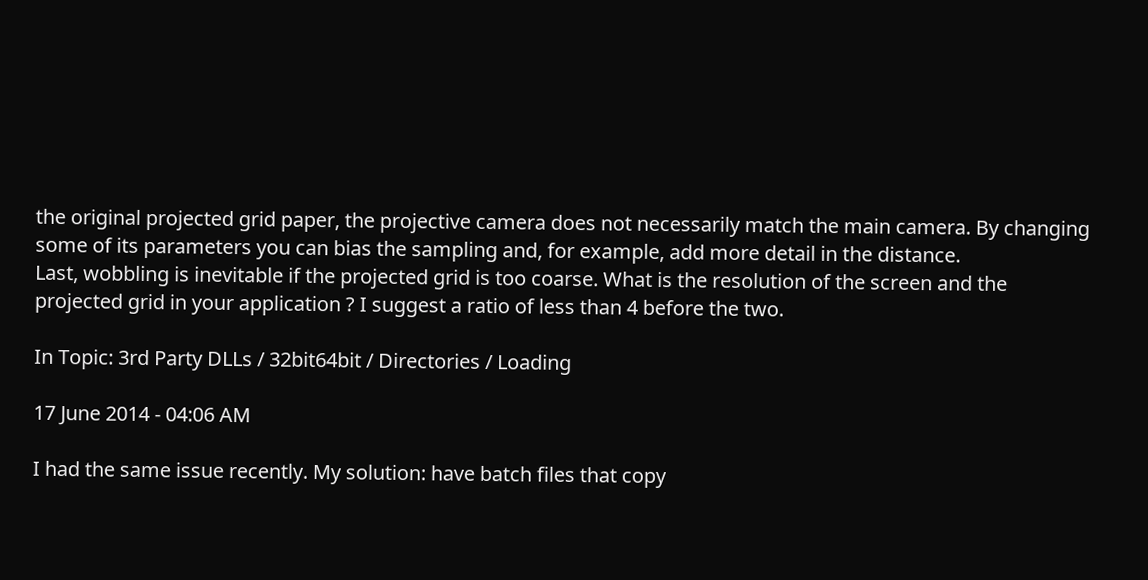the original projected grid paper, the projective camera does not necessarily match the main camera. By changing some of its parameters you can bias the sampling and, for example, add more detail in the distance.
Last, wobbling is inevitable if the projected grid is too coarse. What is the resolution of the screen and the projected grid in your application ? I suggest a ratio of less than 4 before the two.

In Topic: 3rd Party DLLs / 32bit64bit / Directories / Loading

17 June 2014 - 04:06 AM

I had the same issue recently. My solution: have batch files that copy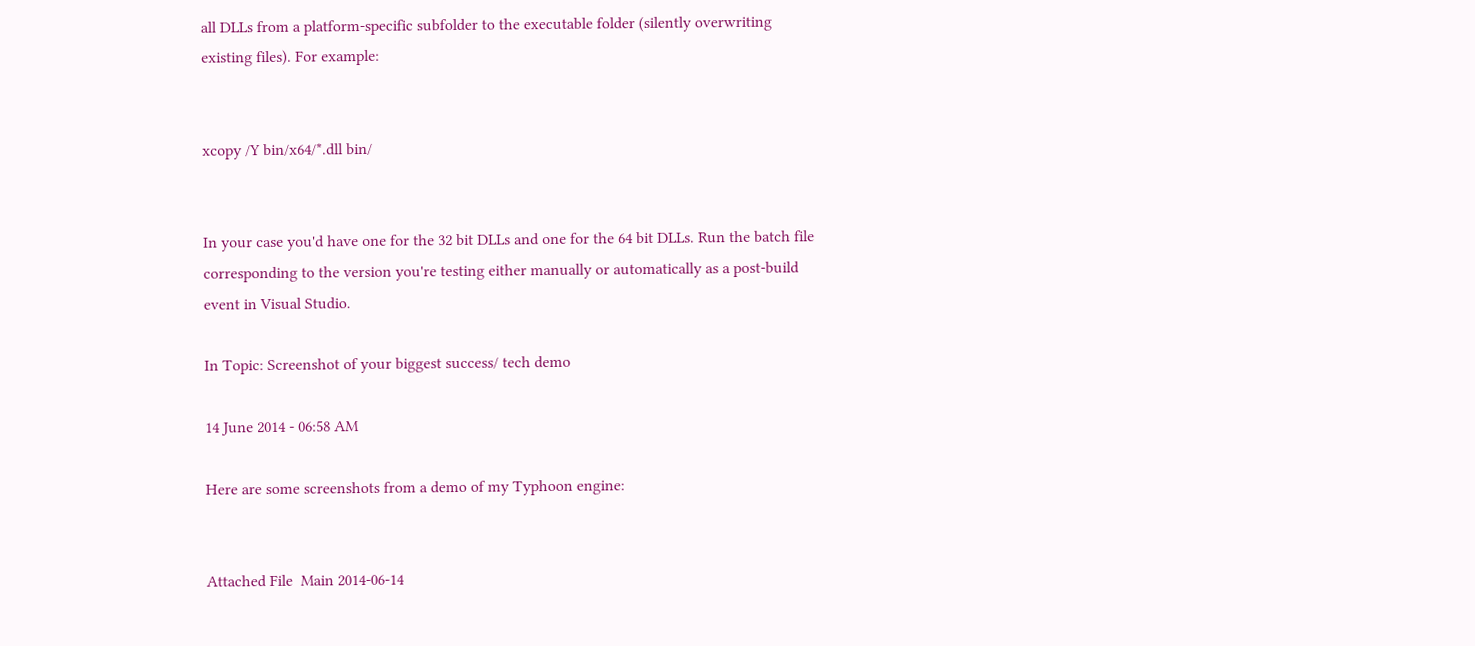all DLLs from a platform-specific subfolder to the executable folder (silently overwriting existing files). For example:


xcopy /Y bin/x64/*.dll bin/


In your case you'd have one for the 32 bit DLLs and one for the 64 bit DLLs. Run the batch file corresponding to the version you're testing either manually or automatically as a post-build event in Visual Studio.

In Topic: Screenshot of your biggest success/ tech demo

14 June 2014 - 06:58 AM

Here are some screenshots from a demo of my Typhoon engine:


Attached File  Main 2014-06-14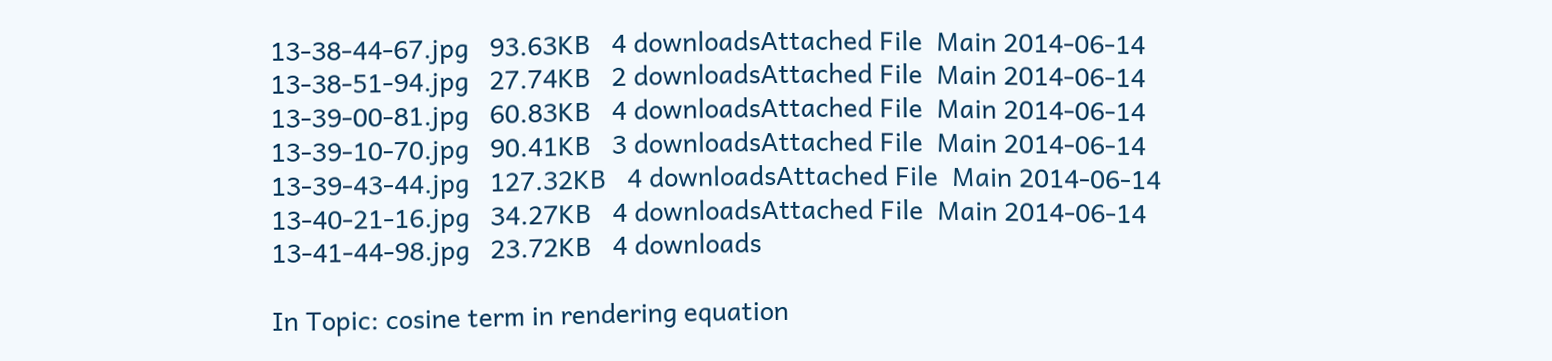13-38-44-67.jpg   93.63KB   4 downloadsAttached File  Main 2014-06-14 13-38-51-94.jpg   27.74KB   2 downloadsAttached File  Main 2014-06-14 13-39-00-81.jpg   60.83KB   4 downloadsAttached File  Main 2014-06-14 13-39-10-70.jpg   90.41KB   3 downloadsAttached File  Main 2014-06-14 13-39-43-44.jpg   127.32KB   4 downloadsAttached File  Main 2014-06-14 13-40-21-16.jpg   34.27KB   4 downloadsAttached File  Main 2014-06-14 13-41-44-98.jpg   23.72KB   4 downloads

In Topic: cosine term in rendering equation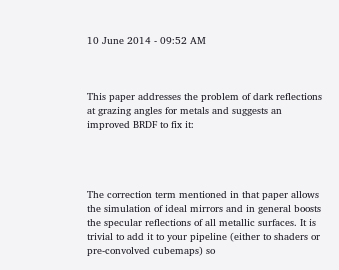10 June 2014 - 09:52 AM



This paper addresses the problem of dark reflections at grazing angles for metals and suggests an improved BRDF to fix it:




The correction term mentioned in that paper allows the simulation of ideal mirrors and in general boosts the specular reflections of all metallic surfaces. It is trivial to add it to your pipeline (either to shaders or pre-convolved cubemaps) so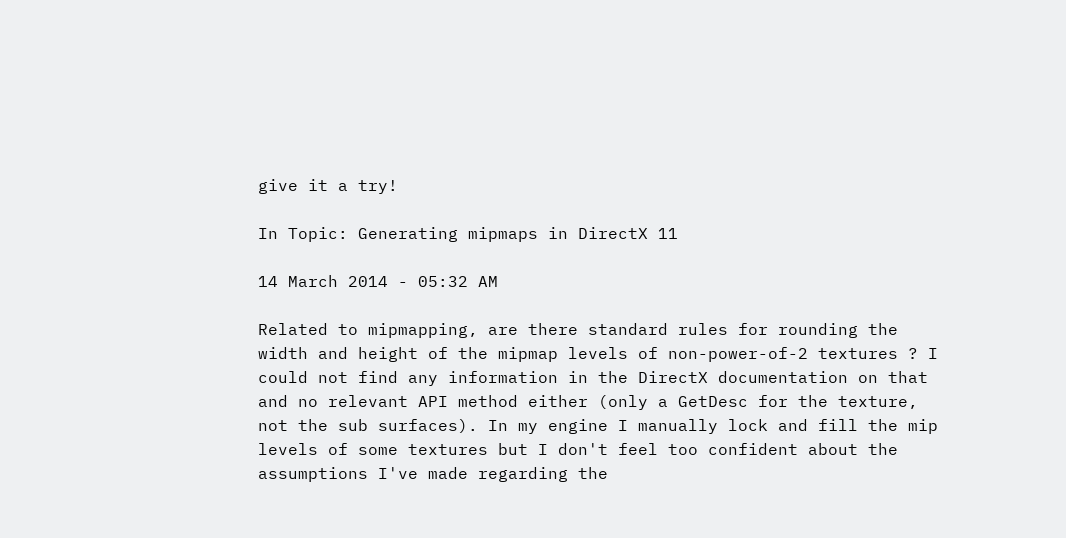give it a try!

In Topic: Generating mipmaps in DirectX 11

14 March 2014 - 05:32 AM

Related to mipmapping, are there standard rules for rounding the width and height of the mipmap levels of non-power-of-2 textures ? I could not find any information in the DirectX documentation on that and no relevant API method either (only a GetDesc for the texture, not the sub surfaces). In my engine I manually lock and fill the mip levels of some textures but I don't feel too confident about the assumptions I've made regarding the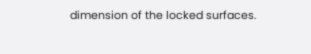dimension of the locked surfaces.